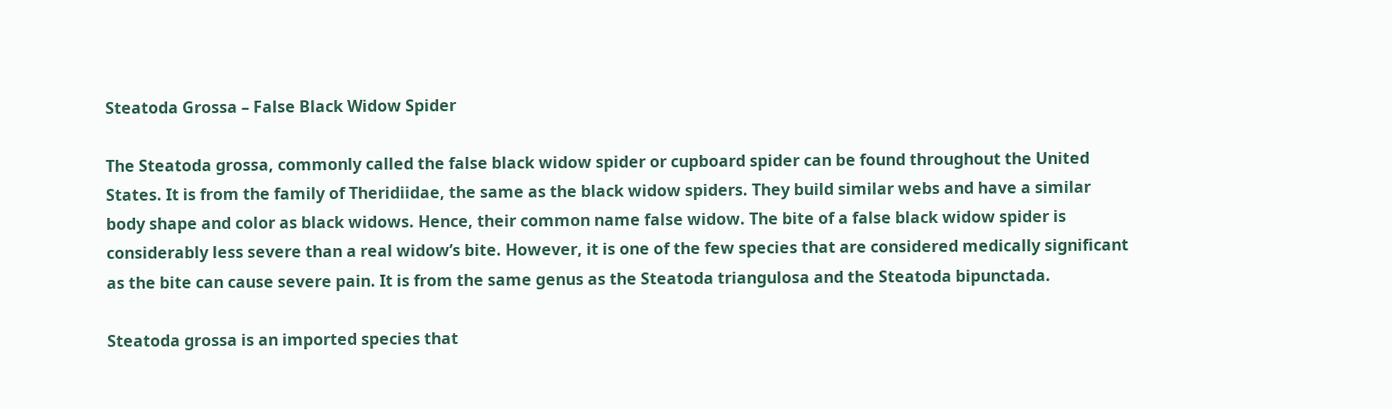Steatoda Grossa – False Black Widow Spider

The Steatoda grossa, commonly called the false black widow spider or cupboard spider can be found throughout the United States. It is from the family of Theridiidae, the same as the black widow spiders. They build similar webs and have a similar body shape and color as black widows. Hence, their common name false widow. The bite of a false black widow spider is considerably less severe than a real widow’s bite. However, it is one of the few species that are considered medically significant as the bite can cause severe pain. It is from the same genus as the Steatoda triangulosa and the Steatoda bipunctada.

Steatoda grossa is an imported species that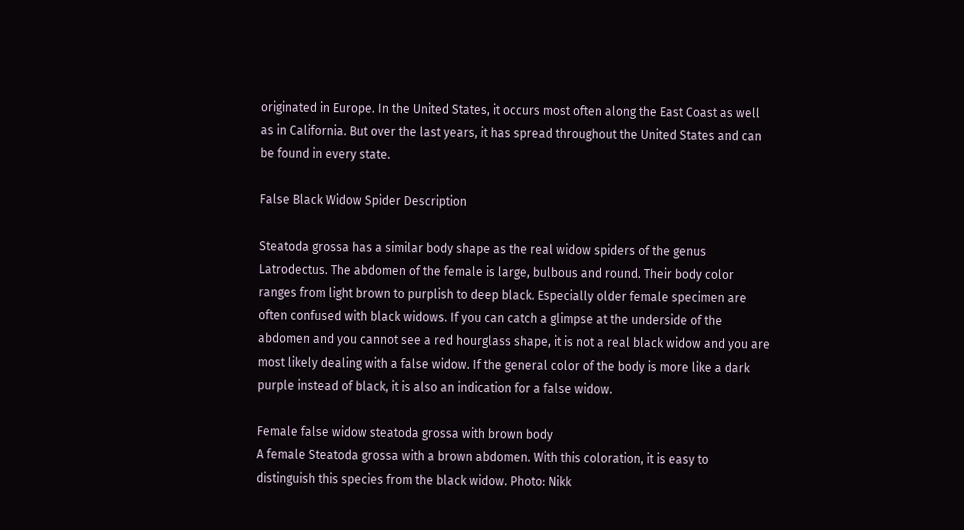originated in Europe. In the United States, it occurs most often along the East Coast as well as in California. But over the last years, it has spread throughout the United States and can be found in every state.

False Black Widow Spider Description

Steatoda grossa has a similar body shape as the real widow spiders of the genus Latrodectus. The abdomen of the female is large, bulbous and round. Their body color ranges from light brown to purplish to deep black. Especially older female specimen are often confused with black widows. If you can catch a glimpse at the underside of the abdomen and you cannot see a red hourglass shape, it is not a real black widow and you are most likely dealing with a false widow. If the general color of the body is more like a dark purple instead of black, it is also an indication for a false widow.

Female false widow steatoda grossa with brown body
A female Steatoda grossa with a brown abdomen. With this coloration, it is easy to distinguish this species from the black widow. Photo: Nikk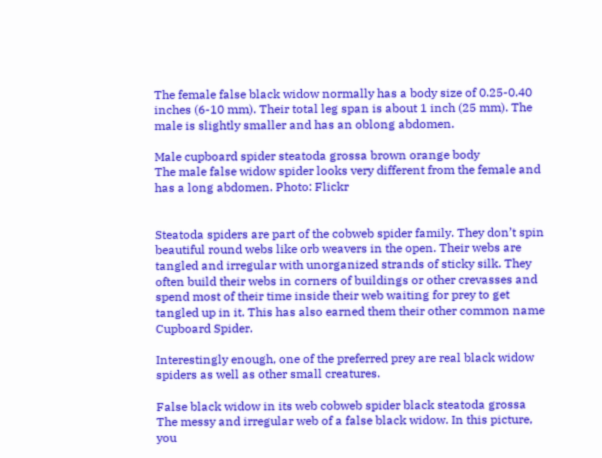The female false black widow normally has a body size of 0.25-0.40 inches (6-10 mm). Their total leg span is about 1 inch (25 mm). The male is slightly smaller and has an oblong abdomen.

Male cupboard spider steatoda grossa brown orange body
The male false widow spider looks very different from the female and has a long abdomen. Photo: Flickr


Steatoda spiders are part of the cobweb spider family. They don’t spin beautiful round webs like orb weavers in the open. Their webs are tangled and irregular with unorganized strands of sticky silk. They often build their webs in corners of buildings or other crevasses and spend most of their time inside their web waiting for prey to get tangled up in it. This has also earned them their other common name Cupboard Spider.

Interestingly enough, one of the preferred prey are real black widow spiders as well as other small creatures.

False black widow in its web cobweb spider black steatoda grossa
The messy and irregular web of a false black widow. In this picture, you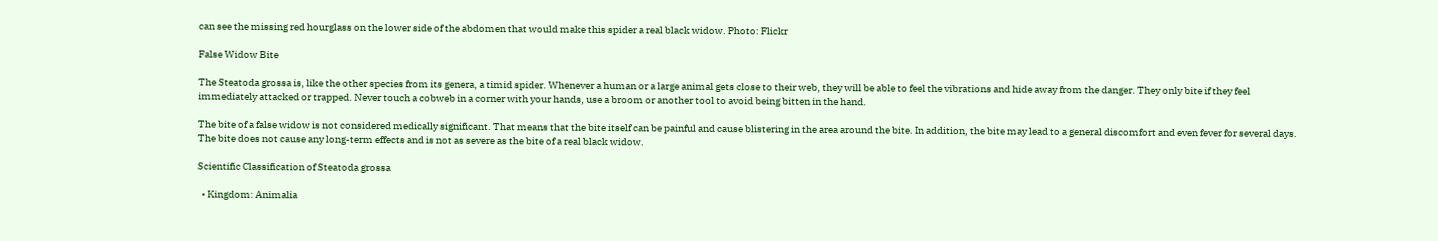can see the missing red hourglass on the lower side of the abdomen that would make this spider a real black widow. Photo: Flickr

False Widow Bite

The Steatoda grossa is, like the other species from its genera, a timid spider. Whenever a human or a large animal gets close to their web, they will be able to feel the vibrations and hide away from the danger. They only bite if they feel immediately attacked or trapped. Never touch a cobweb in a corner with your hands, use a broom or another tool to avoid being bitten in the hand.

The bite of a false widow is not considered medically significant. That means that the bite itself can be painful and cause blistering in the area around the bite. In addition, the bite may lead to a general discomfort and even fever for several days. The bite does not cause any long-term effects and is not as severe as the bite of a real black widow.

Scientific Classification of Steatoda grossa

  • Kingdom: Animalia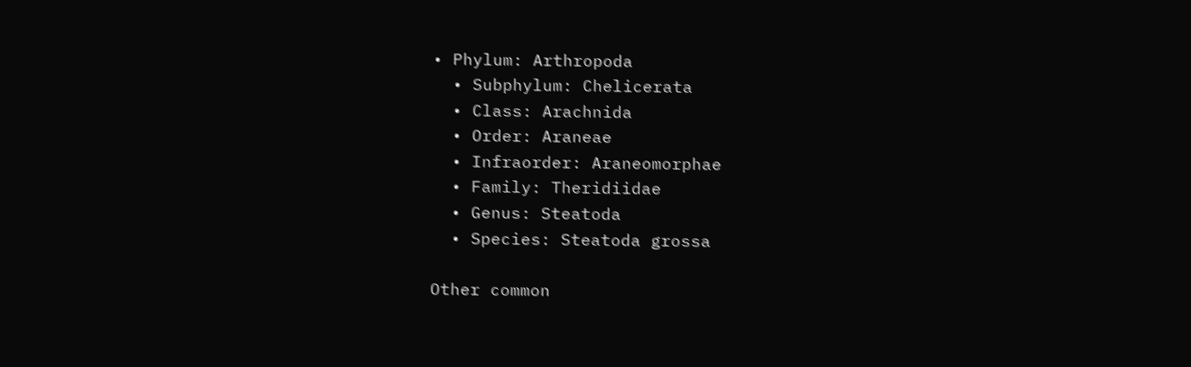• Phylum: Arthropoda
  • Subphylum: Chelicerata
  • Class: Arachnida
  • Order: Araneae
  • Infraorder: Araneomorphae
  • Family: Theridiidae
  • Genus: Steatoda
  • Species: Steatoda grossa

Other common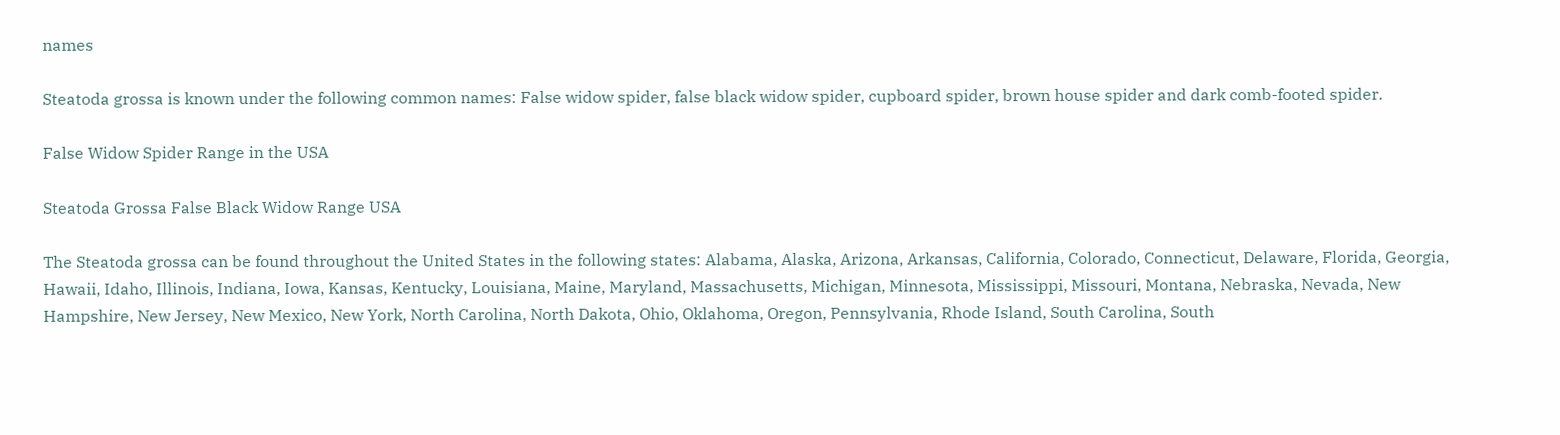names

Steatoda grossa is known under the following common names: False widow spider, false black widow spider, cupboard spider, brown house spider and dark comb-footed spider.

False Widow Spider Range in the USA

Steatoda Grossa False Black Widow Range USA

The Steatoda grossa can be found throughout the United States in the following states: Alabama, Alaska, Arizona, Arkansas, California, Colorado, Connecticut, Delaware, Florida, Georgia, Hawaii, Idaho, Illinois, Indiana, Iowa, Kansas, Kentucky, Louisiana, Maine, Maryland, Massachusetts, Michigan, Minnesota, Mississippi, Missouri, Montana, Nebraska, Nevada, New Hampshire, New Jersey, New Mexico, New York, North Carolina, North Dakota, Ohio, Oklahoma, Oregon, Pennsylvania, Rhode Island, South Carolina, South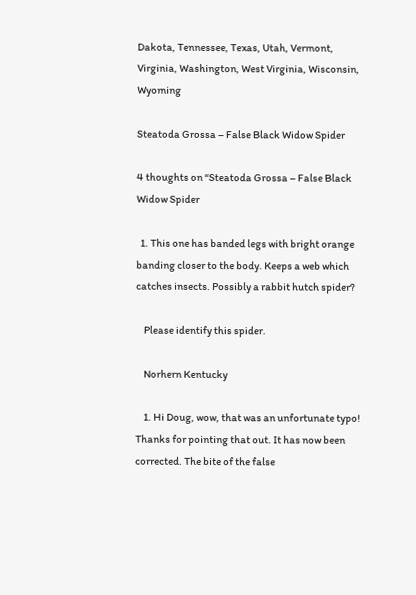Dakota, Tennessee, Texas, Utah, Vermont, Virginia, Washington, West Virginia, Wisconsin, Wyoming

Steatoda Grossa – False Black Widow Spider

4 thoughts on “Steatoda Grossa – False Black Widow Spider

  1. This one has banded legs with bright orange banding closer to the body. Keeps a web which catches insects. Possibly a rabbit hutch spider?

    Please identify this spider.

    Norhern Kentucky

    1. Hi Doug, wow, that was an unfortunate typo! Thanks for pointing that out. It has now been corrected. The bite of the false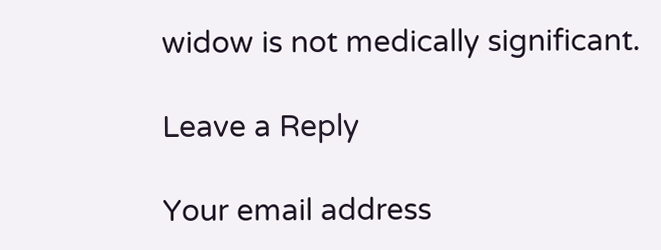widow is not medically significant.

Leave a Reply

Your email address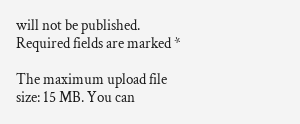will not be published. Required fields are marked *

The maximum upload file size: 15 MB. You can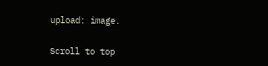upload: image.

Scroll to top